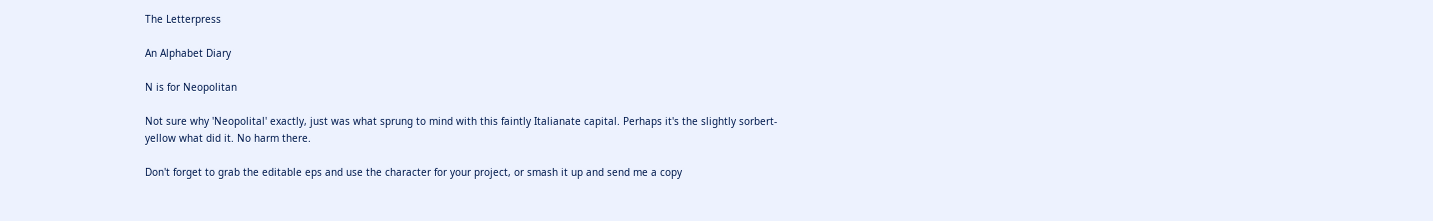The Letterpress

An Alphabet Diary

N is for Neopolitan

Not sure why 'Neopolital' exactly, just was what sprung to mind with this faintly Italianate capital. Perhaps it's the slightly sorbert-yellow what did it. No harm there.

Don't forget to grab the editable eps and use the character for your project, or smash it up and send me a copy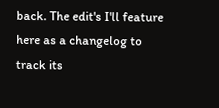back. The edit's I'll feature here as a changelog to track its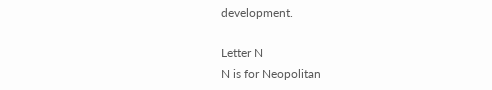development.

Letter N
N is for Neopolitan